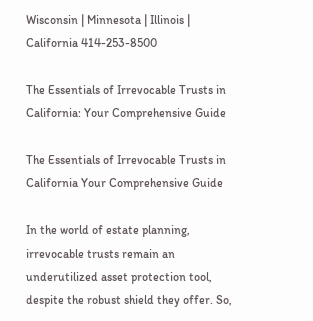Wisconsin | Minnesota | Illinois | California 414-253-8500

The Essentials of Irrevocable Trusts in California: Your Comprehensive Guide

The Essentials of Irrevocable Trusts in California Your Comprehensive Guide

In the world of estate planning, irrevocable trusts remain an underutilized asset protection tool, despite the robust shield they offer. So,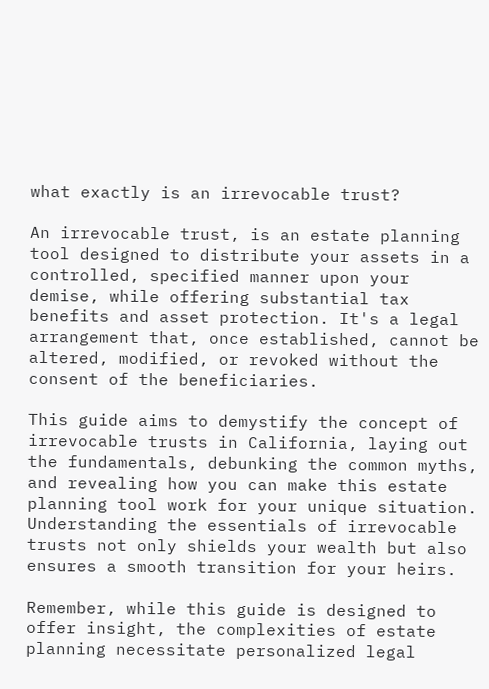what exactly is an irrevocable trust?

An irrevocable trust, is an estate planning tool designed to distribute your assets in a controlled, specified manner upon your demise, while offering substantial tax benefits and asset protection. It's a legal arrangement that, once established, cannot be altered, modified, or revoked without the consent of the beneficiaries.

This guide aims to demystify the concept of irrevocable trusts in California, laying out the fundamentals, debunking the common myths, and revealing how you can make this estate planning tool work for your unique situation. Understanding the essentials of irrevocable trusts not only shields your wealth but also ensures a smooth transition for your heirs.

Remember, while this guide is designed to offer insight, the complexities of estate planning necessitate personalized legal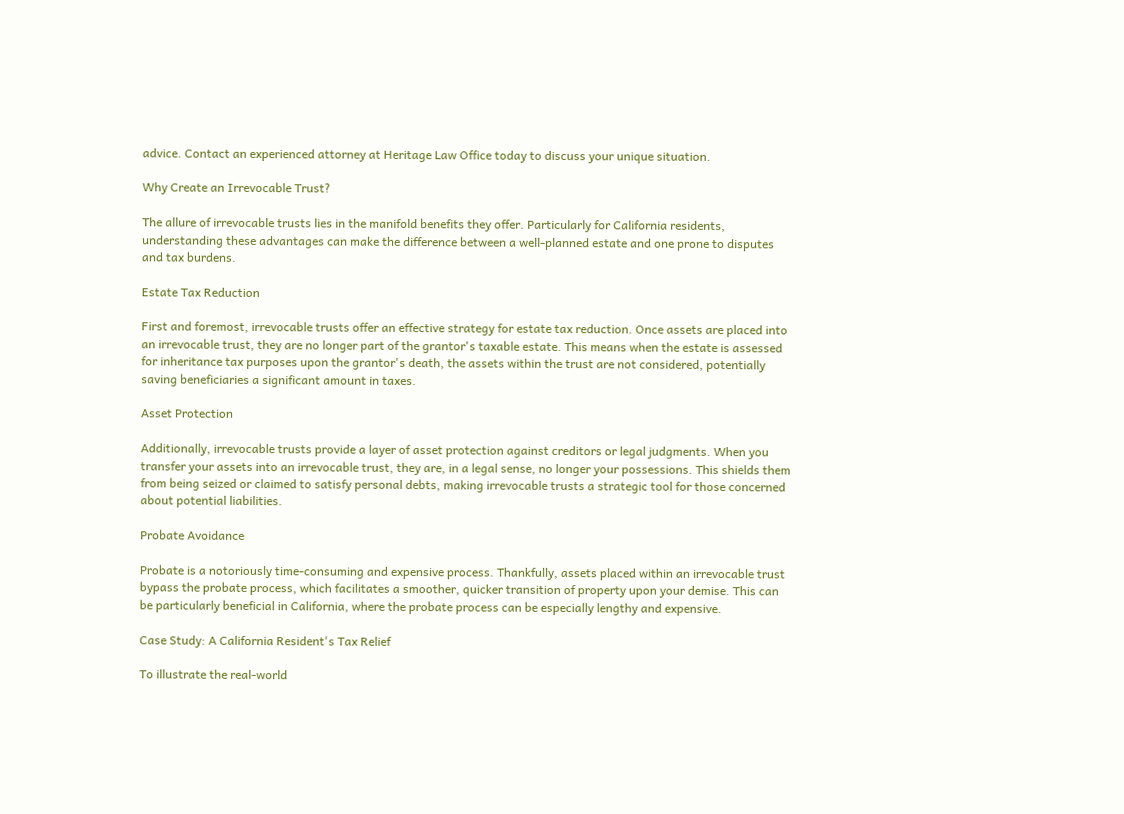advice. Contact an experienced attorney at Heritage Law Office today to discuss your unique situation.

Why Create an Irrevocable Trust?

The allure of irrevocable trusts lies in the manifold benefits they offer. Particularly for California residents, understanding these advantages can make the difference between a well-planned estate and one prone to disputes and tax burdens.

Estate Tax Reduction

First and foremost, irrevocable trusts offer an effective strategy for estate tax reduction. Once assets are placed into an irrevocable trust, they are no longer part of the grantor's taxable estate. This means when the estate is assessed for inheritance tax purposes upon the grantor's death, the assets within the trust are not considered, potentially saving beneficiaries a significant amount in taxes.

Asset Protection

Additionally, irrevocable trusts provide a layer of asset protection against creditors or legal judgments. When you transfer your assets into an irrevocable trust, they are, in a legal sense, no longer your possessions. This shields them from being seized or claimed to satisfy personal debts, making irrevocable trusts a strategic tool for those concerned about potential liabilities.

Probate Avoidance

Probate is a notoriously time-consuming and expensive process. Thankfully, assets placed within an irrevocable trust bypass the probate process, which facilitates a smoother, quicker transition of property upon your demise. This can be particularly beneficial in California, where the probate process can be especially lengthy and expensive.

Case Study: A California Resident's Tax Relief

To illustrate the real-world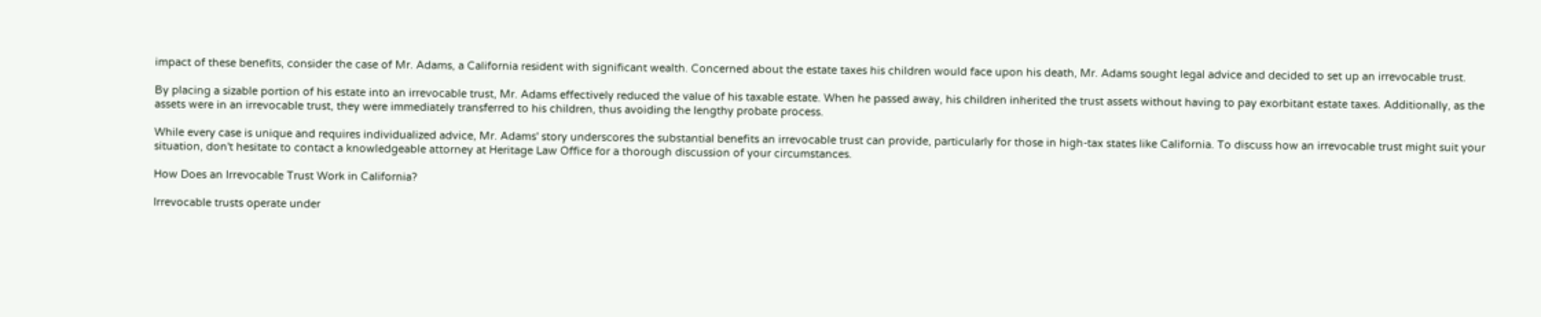impact of these benefits, consider the case of Mr. Adams, a California resident with significant wealth. Concerned about the estate taxes his children would face upon his death, Mr. Adams sought legal advice and decided to set up an irrevocable trust.

By placing a sizable portion of his estate into an irrevocable trust, Mr. Adams effectively reduced the value of his taxable estate. When he passed away, his children inherited the trust assets without having to pay exorbitant estate taxes. Additionally, as the assets were in an irrevocable trust, they were immediately transferred to his children, thus avoiding the lengthy probate process.

While every case is unique and requires individualized advice, Mr. Adams' story underscores the substantial benefits an irrevocable trust can provide, particularly for those in high-tax states like California. To discuss how an irrevocable trust might suit your situation, don't hesitate to contact a knowledgeable attorney at Heritage Law Office for a thorough discussion of your circumstances.

How Does an Irrevocable Trust Work in California?

Irrevocable trusts operate under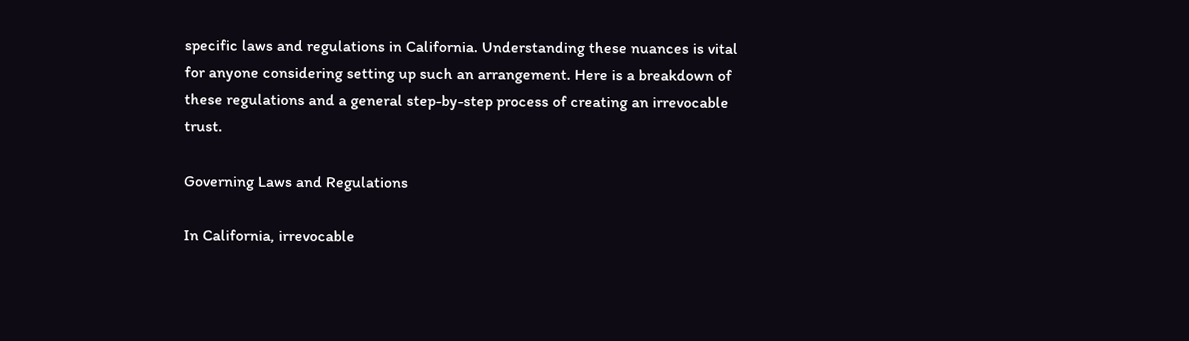specific laws and regulations in California. Understanding these nuances is vital for anyone considering setting up such an arrangement. Here is a breakdown of these regulations and a general step-by-step process of creating an irrevocable trust.

Governing Laws and Regulations

In California, irrevocable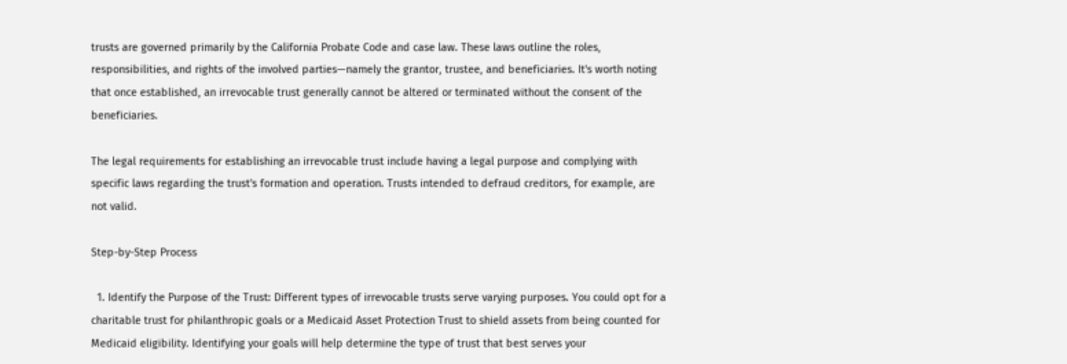trusts are governed primarily by the California Probate Code and case law. These laws outline the roles, responsibilities, and rights of the involved parties—namely the grantor, trustee, and beneficiaries. It's worth noting that once established, an irrevocable trust generally cannot be altered or terminated without the consent of the beneficiaries.

The legal requirements for establishing an irrevocable trust include having a legal purpose and complying with specific laws regarding the trust's formation and operation. Trusts intended to defraud creditors, for example, are not valid.

Step-by-Step Process

  1. Identify the Purpose of the Trust: Different types of irrevocable trusts serve varying purposes. You could opt for a charitable trust for philanthropic goals or a Medicaid Asset Protection Trust to shield assets from being counted for Medicaid eligibility. Identifying your goals will help determine the type of trust that best serves your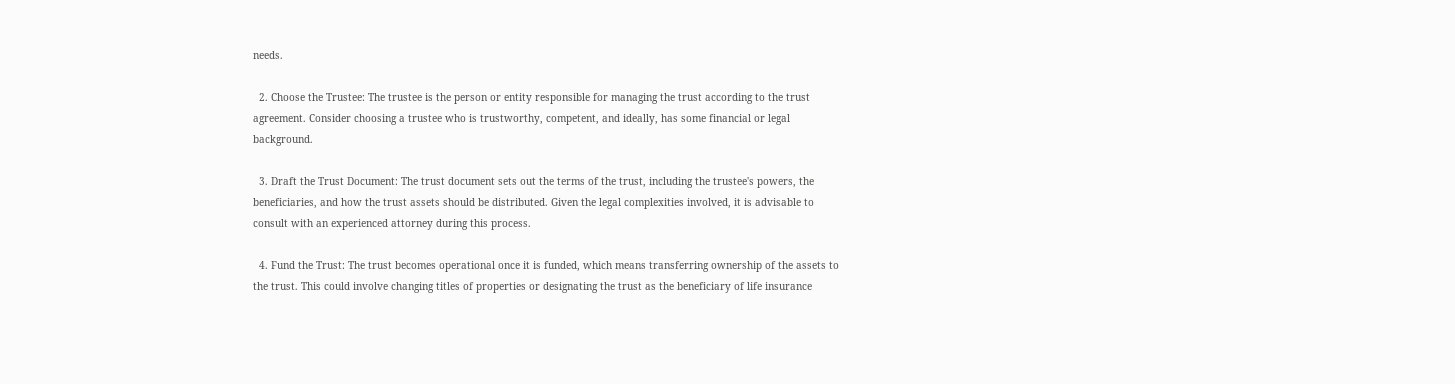needs.

  2. Choose the Trustee: The trustee is the person or entity responsible for managing the trust according to the trust agreement. Consider choosing a trustee who is trustworthy, competent, and ideally, has some financial or legal background.

  3. Draft the Trust Document: The trust document sets out the terms of the trust, including the trustee's powers, the beneficiaries, and how the trust assets should be distributed. Given the legal complexities involved, it is advisable to consult with an experienced attorney during this process.

  4. Fund the Trust: The trust becomes operational once it is funded, which means transferring ownership of the assets to the trust. This could involve changing titles of properties or designating the trust as the beneficiary of life insurance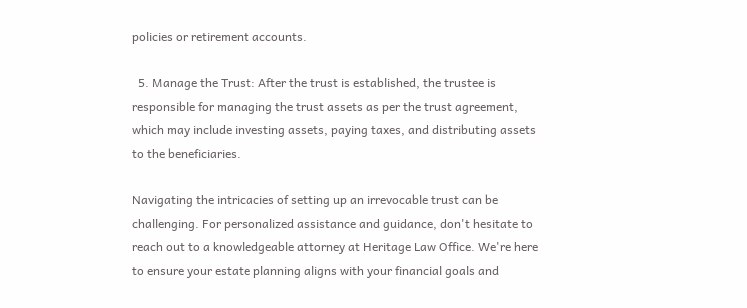policies or retirement accounts.

  5. Manage the Trust: After the trust is established, the trustee is responsible for managing the trust assets as per the trust agreement, which may include investing assets, paying taxes, and distributing assets to the beneficiaries.

Navigating the intricacies of setting up an irrevocable trust can be challenging. For personalized assistance and guidance, don't hesitate to reach out to a knowledgeable attorney at Heritage Law Office. We're here to ensure your estate planning aligns with your financial goals and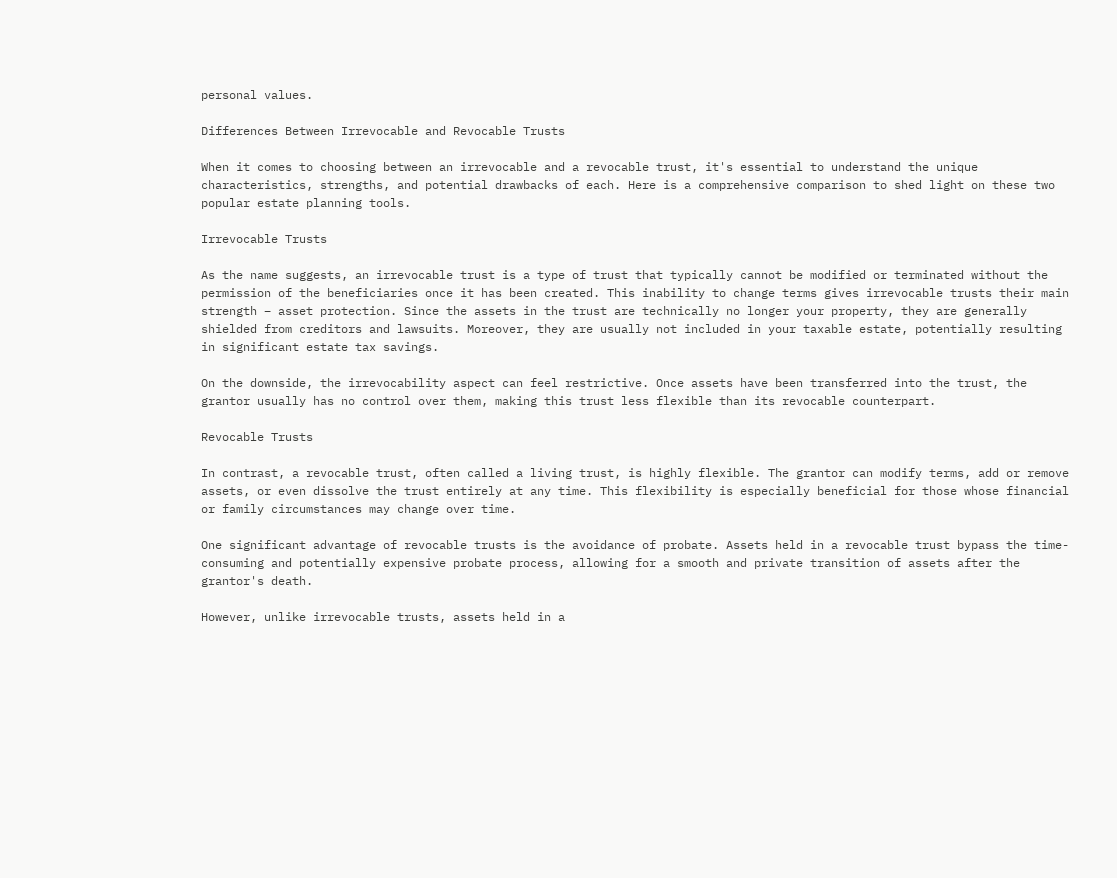personal values.

Differences Between Irrevocable and Revocable Trusts

When it comes to choosing between an irrevocable and a revocable trust, it's essential to understand the unique characteristics, strengths, and potential drawbacks of each. Here is a comprehensive comparison to shed light on these two popular estate planning tools.

Irrevocable Trusts

As the name suggests, an irrevocable trust is a type of trust that typically cannot be modified or terminated without the permission of the beneficiaries once it has been created. This inability to change terms gives irrevocable trusts their main strength – asset protection. Since the assets in the trust are technically no longer your property, they are generally shielded from creditors and lawsuits. Moreover, they are usually not included in your taxable estate, potentially resulting in significant estate tax savings.

On the downside, the irrevocability aspect can feel restrictive. Once assets have been transferred into the trust, the grantor usually has no control over them, making this trust less flexible than its revocable counterpart.

Revocable Trusts

In contrast, a revocable trust, often called a living trust, is highly flexible. The grantor can modify terms, add or remove assets, or even dissolve the trust entirely at any time. This flexibility is especially beneficial for those whose financial or family circumstances may change over time.

One significant advantage of revocable trusts is the avoidance of probate. Assets held in a revocable trust bypass the time-consuming and potentially expensive probate process, allowing for a smooth and private transition of assets after the grantor's death.

However, unlike irrevocable trusts, assets held in a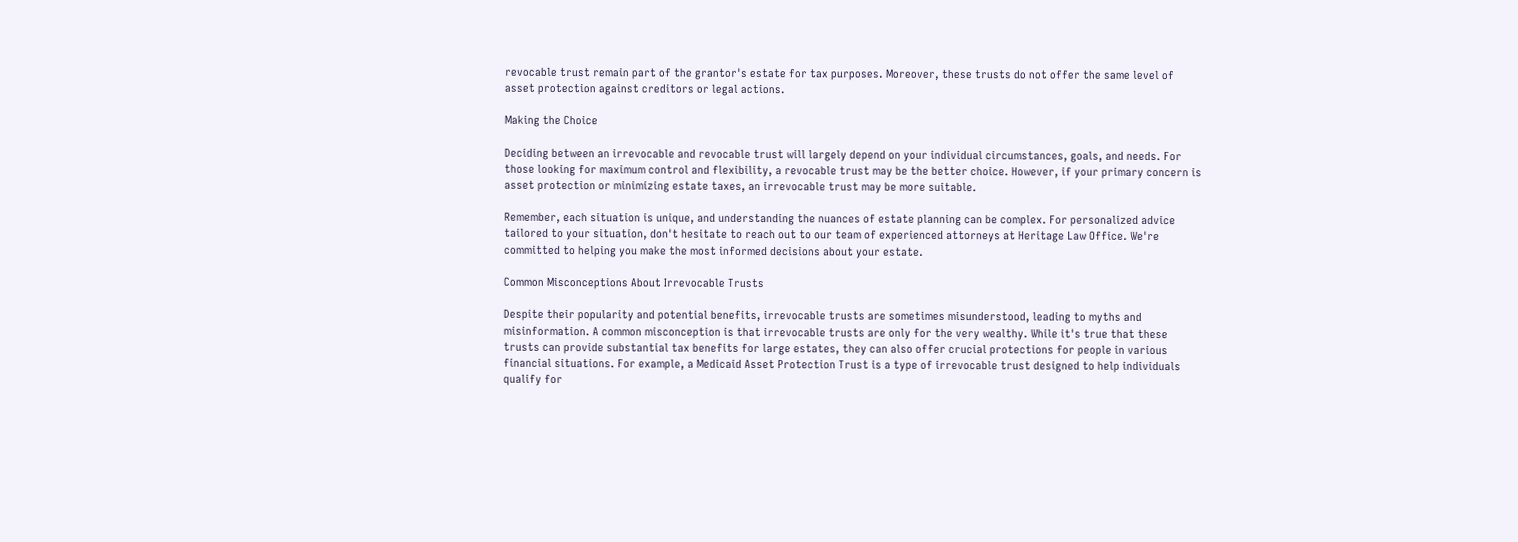revocable trust remain part of the grantor's estate for tax purposes. Moreover, these trusts do not offer the same level of asset protection against creditors or legal actions.

Making the Choice

Deciding between an irrevocable and revocable trust will largely depend on your individual circumstances, goals, and needs. For those looking for maximum control and flexibility, a revocable trust may be the better choice. However, if your primary concern is asset protection or minimizing estate taxes, an irrevocable trust may be more suitable.

Remember, each situation is unique, and understanding the nuances of estate planning can be complex. For personalized advice tailored to your situation, don't hesitate to reach out to our team of experienced attorneys at Heritage Law Office. We're committed to helping you make the most informed decisions about your estate.

Common Misconceptions About Irrevocable Trusts

Despite their popularity and potential benefits, irrevocable trusts are sometimes misunderstood, leading to myths and misinformation. A common misconception is that irrevocable trusts are only for the very wealthy. While it's true that these trusts can provide substantial tax benefits for large estates, they can also offer crucial protections for people in various financial situations. For example, a Medicaid Asset Protection Trust is a type of irrevocable trust designed to help individuals qualify for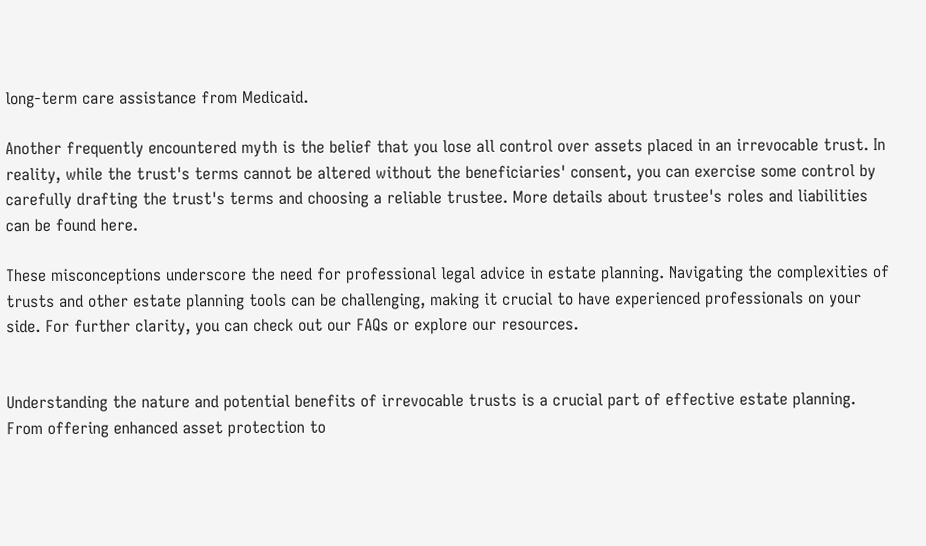long-term care assistance from Medicaid.

Another frequently encountered myth is the belief that you lose all control over assets placed in an irrevocable trust. In reality, while the trust's terms cannot be altered without the beneficiaries' consent, you can exercise some control by carefully drafting the trust's terms and choosing a reliable trustee. More details about trustee's roles and liabilities can be found here.

These misconceptions underscore the need for professional legal advice in estate planning. Navigating the complexities of trusts and other estate planning tools can be challenging, making it crucial to have experienced professionals on your side. For further clarity, you can check out our FAQs or explore our resources.


Understanding the nature and potential benefits of irrevocable trusts is a crucial part of effective estate planning. From offering enhanced asset protection to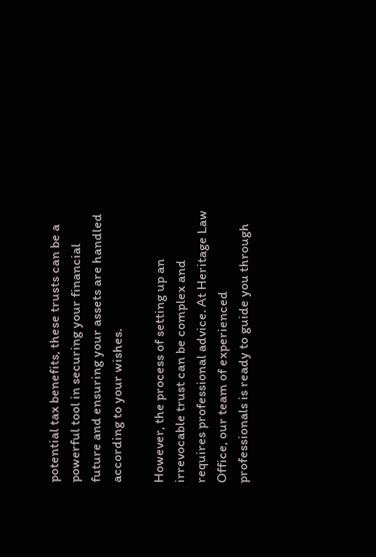potential tax benefits, these trusts can be a powerful tool in securing your financial future and ensuring your assets are handled according to your wishes.

However, the process of setting up an irrevocable trust can be complex and requires professional advice. At Heritage Law Office, our team of experienced professionals is ready to guide you through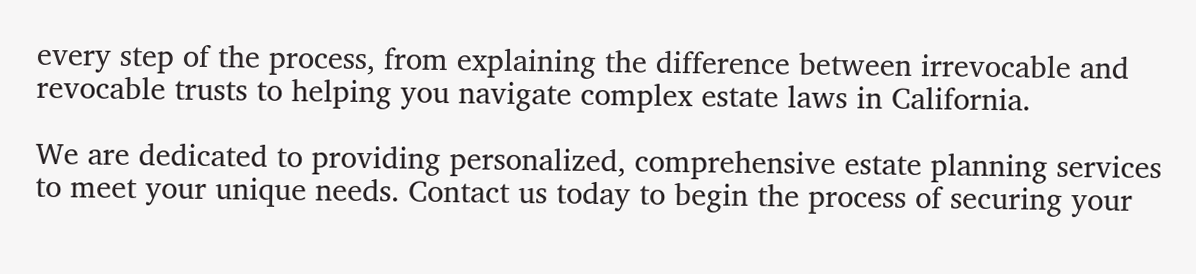every step of the process, from explaining the difference between irrevocable and revocable trusts to helping you navigate complex estate laws in California.

We are dedicated to providing personalized, comprehensive estate planning services to meet your unique needs. Contact us today to begin the process of securing your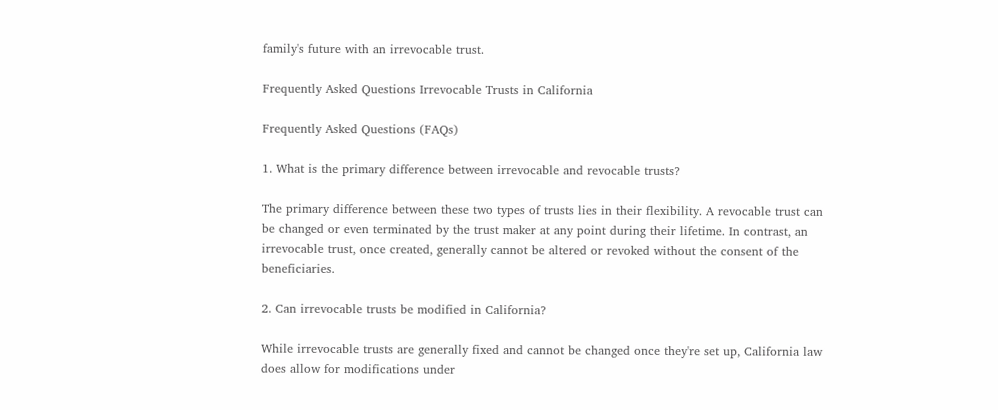family's future with an irrevocable trust.

Frequently Asked Questions Irrevocable Trusts in California

Frequently Asked Questions (FAQs)

1. What is the primary difference between irrevocable and revocable trusts?

The primary difference between these two types of trusts lies in their flexibility. A revocable trust can be changed or even terminated by the trust maker at any point during their lifetime. In contrast, an irrevocable trust, once created, generally cannot be altered or revoked without the consent of the beneficiaries.

2. Can irrevocable trusts be modified in California?

While irrevocable trusts are generally fixed and cannot be changed once they're set up, California law does allow for modifications under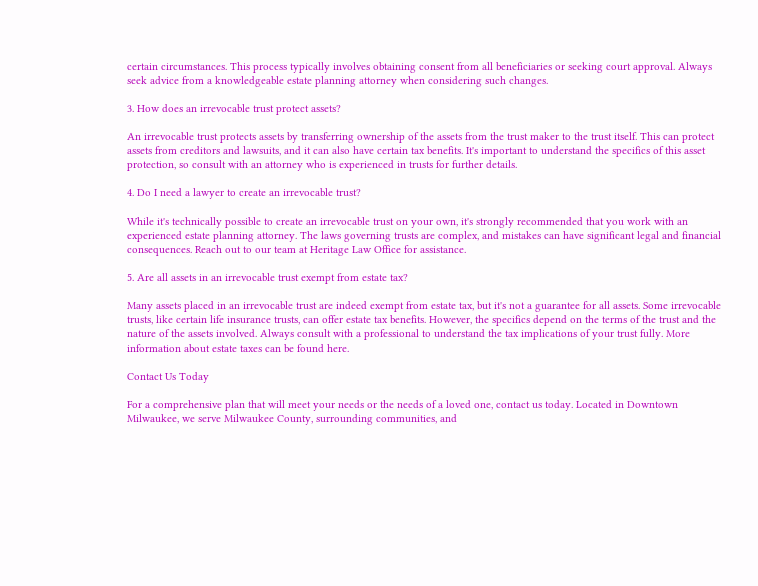certain circumstances. This process typically involves obtaining consent from all beneficiaries or seeking court approval. Always seek advice from a knowledgeable estate planning attorney when considering such changes.

3. How does an irrevocable trust protect assets?

An irrevocable trust protects assets by transferring ownership of the assets from the trust maker to the trust itself. This can protect assets from creditors and lawsuits, and it can also have certain tax benefits. It's important to understand the specifics of this asset protection, so consult with an attorney who is experienced in trusts for further details.

4. Do I need a lawyer to create an irrevocable trust?

While it's technically possible to create an irrevocable trust on your own, it's strongly recommended that you work with an experienced estate planning attorney. The laws governing trusts are complex, and mistakes can have significant legal and financial consequences. Reach out to our team at Heritage Law Office for assistance.

5. Are all assets in an irrevocable trust exempt from estate tax?

Many assets placed in an irrevocable trust are indeed exempt from estate tax, but it's not a guarantee for all assets. Some irrevocable trusts, like certain life insurance trusts, can offer estate tax benefits. However, the specifics depend on the terms of the trust and the nature of the assets involved. Always consult with a professional to understand the tax implications of your trust fully. More information about estate taxes can be found here.

Contact Us Today

For a comprehensive plan that will meet your needs or the needs of a loved one, contact us today. Located in Downtown Milwaukee, we serve Milwaukee County, surrounding communities, and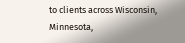to clients across Wisconsin, Minnesota,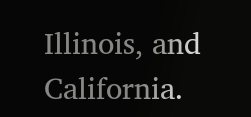Illinois, and California.